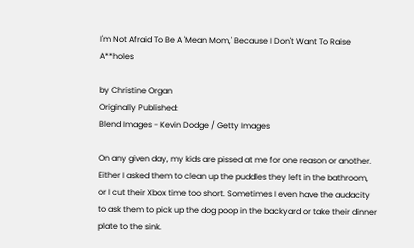I'm Not Afraid To Be A 'Mean Mom,' Because I Don't Want To Raise A**holes

by Christine Organ
Originally Published:
Blend Images - Kevin Dodge / Getty Images

On any given day, my kids are pissed at me for one reason or another. Either I asked them to clean up the puddles they left in the bathroom, or I cut their Xbox time too short. Sometimes I even have the audacity to ask them to pick up the dog poop in the backyard or take their dinner plate to the sink.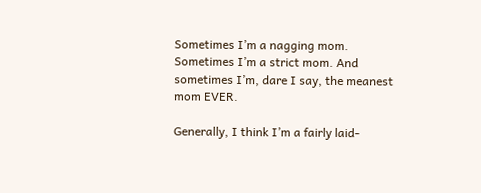Sometimes I’m a nagging mom. Sometimes I’m a strict mom. And sometimes I’m, dare I say, the meanest mom EVER.

Generally, I think I’m a fairly laid-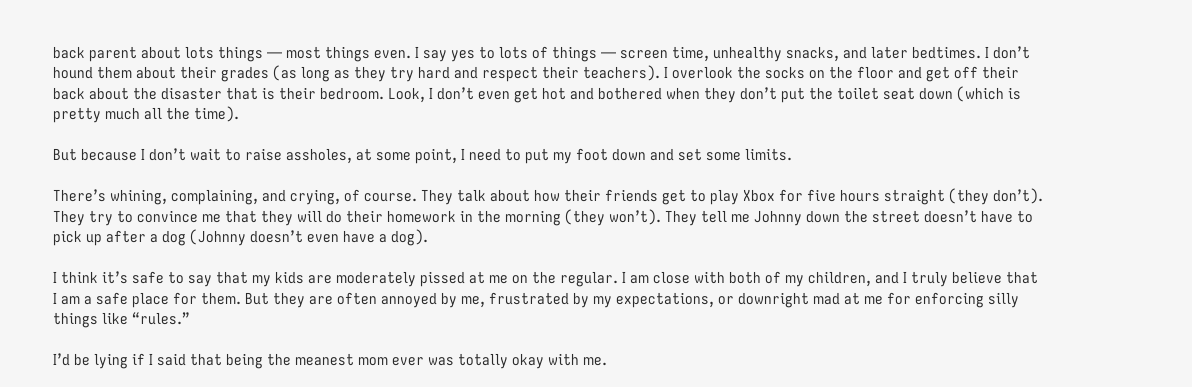back parent about lots things — most things even. I say yes to lots of things — screen time, unhealthy snacks, and later bedtimes. I don’t hound them about their grades (as long as they try hard and respect their teachers). I overlook the socks on the floor and get off their back about the disaster that is their bedroom. Look, I don’t even get hot and bothered when they don’t put the toilet seat down (which is pretty much all the time).

But because I don’t wait to raise assholes, at some point, I need to put my foot down and set some limits.

There’s whining, complaining, and crying, of course. They talk about how their friends get to play Xbox for five hours straight (they don’t). They try to convince me that they will do their homework in the morning (they won’t). They tell me Johnny down the street doesn’t have to pick up after a dog (Johnny doesn’t even have a dog).

I think it’s safe to say that my kids are moderately pissed at me on the regular. I am close with both of my children, and I truly believe that I am a safe place for them. But they are often annoyed by me, frustrated by my expectations, or downright mad at me for enforcing silly things like “rules.”

I’d be lying if I said that being the meanest mom ever was totally okay with me.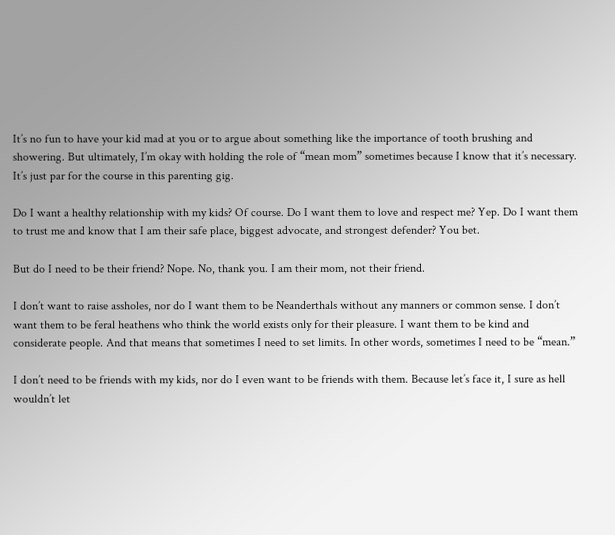It’s no fun to have your kid mad at you or to argue about something like the importance of tooth brushing and showering. But ultimately, I’m okay with holding the role of “mean mom” sometimes because I know that it’s necessary. It’s just par for the course in this parenting gig.

Do I want a healthy relationship with my kids? Of course. Do I want them to love and respect me? Yep. Do I want them to trust me and know that I am their safe place, biggest advocate, and strongest defender? You bet.

But do I need to be their friend? Nope. No, thank you. I am their mom, not their friend.

I don’t want to raise assholes, nor do I want them to be Neanderthals without any manners or common sense. I don’t want them to be feral heathens who think the world exists only for their pleasure. I want them to be kind and considerate people. And that means that sometimes I need to set limits. In other words, sometimes I need to be “mean.”

I don’t need to be friends with my kids, nor do I even want to be friends with them. Because let’s face it, I sure as hell wouldn’t let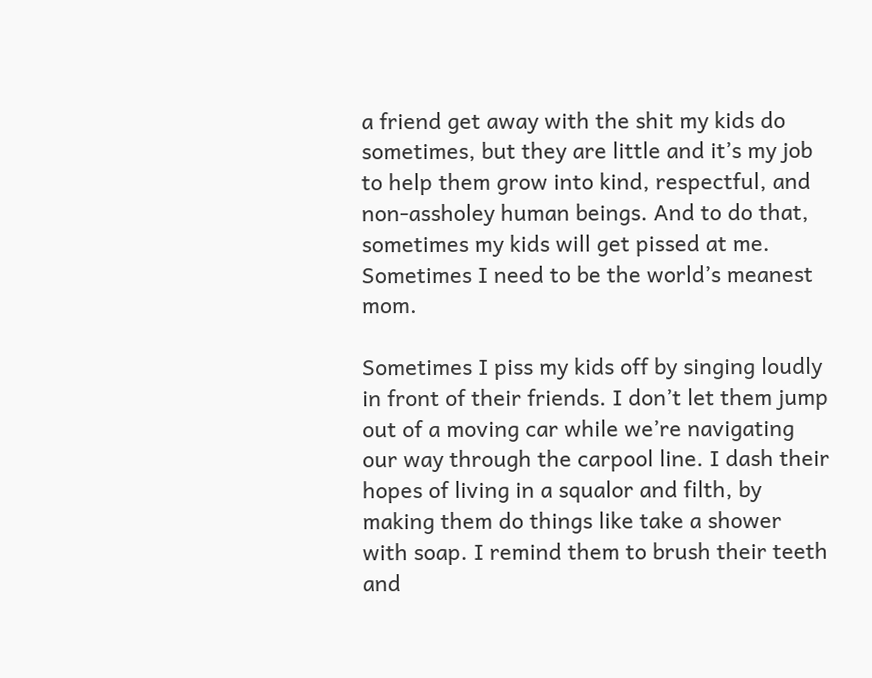a friend get away with the shit my kids do sometimes, but they are little and it’s my job to help them grow into kind, respectful, and non-assholey human beings. And to do that, sometimes my kids will get pissed at me. Sometimes I need to be the world’s meanest mom.

Sometimes I piss my kids off by singing loudly in front of their friends. I don’t let them jump out of a moving car while we’re navigating our way through the carpool line. I dash their hopes of living in a squalor and filth, by making them do things like take a shower with soap. I remind them to brush their teeth and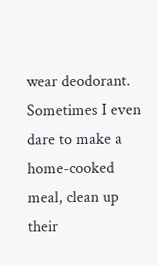wear deodorant. Sometimes I even dare to make a home-cooked meal, clean up their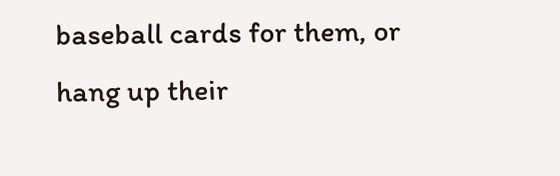baseball cards for them, or hang up their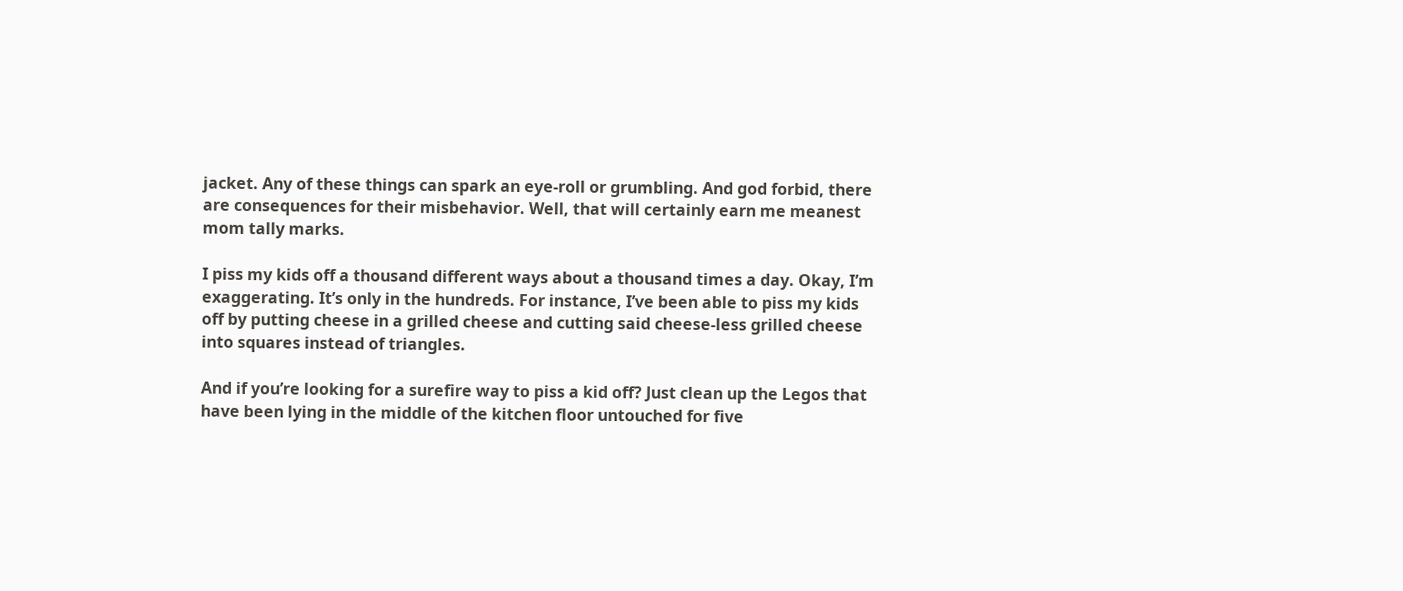jacket. Any of these things can spark an eye-roll or grumbling. And god forbid, there are consequences for their misbehavior. Well, that will certainly earn me meanest mom tally marks.

I piss my kids off a thousand different ways about a thousand times a day. Okay, I’m exaggerating. It’s only in the hundreds. For instance, I’ve been able to piss my kids off by putting cheese in a grilled cheese and cutting said cheese-less grilled cheese into squares instead of triangles.

And if you’re looking for a surefire way to piss a kid off? Just clean up the Legos that have been lying in the middle of the kitchen floor untouched for five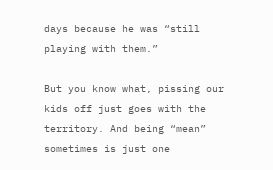days because he was “still playing with them.”

But you know what, pissing our kids off just goes with the territory. And being “mean” sometimes is just one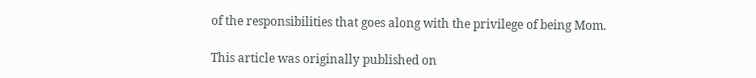of the responsibilities that goes along with the privilege of being Mom.

This article was originally published on